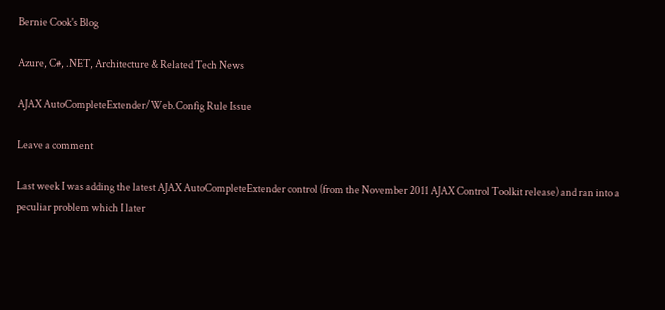Bernie Cook's Blog

Azure, C#, .NET, Architecture & Related Tech News

AJAX AutoCompleteExtender/Web.Config Rule Issue

Leave a comment

Last week I was adding the latest AJAX AutoCompleteExtender control (from the November 2011 AJAX Control Toolkit release) and ran into a peculiar problem which I later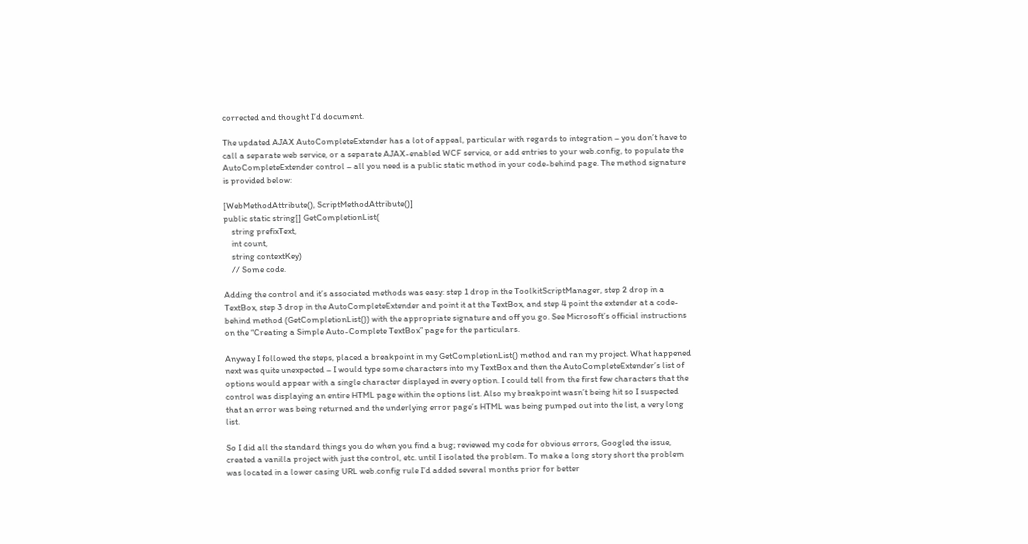corrected and thought I’d document.

The updated AJAX AutoCompleteExtender has a lot of appeal, particular with regards to integration – you don’t have to call a separate web service, or a separate AJAX-enabled WCF service, or add entries to your web.config, to populate the AutoCompleteExtender control – all you need is a public static method in your code-behind page. The method signature is provided below:

[WebMethodAttribute(), ScriptMethodAttribute()]
public static string[] GetCompletionList(
    string prefixText,
    int count,
    string contextKey)
    // Some code.

Adding the control and it’s associated methods was easy: step 1 drop in the ToolkitScriptManager, step 2 drop in a TextBox, step 3 drop in the AutoCompleteExtender and point it at the TextBox, and step 4 point the extender at a code-behind method (GetCompletionList()) with the appropriate signature and off you go. See Microsoft’s official instructions on the “Creating a Simple Auto-Complete TextBox” page for the particulars.

Anyway I followed the steps, placed a breakpoint in my GetCompletionList() method and ran my project. What happened next was quite unexpected – I would type some characters into my TextBox and then the AutoCompleteExtender’s list of options would appear with a single character displayed in every option. I could tell from the first few characters that the control was displaying an entire HTML page within the options list. Also my breakpoint wasn’t being hit so I suspected that an error was being returned and the underlying error page’s HTML was being pumped out into the list, a very long list.

So I did all the standard things you do when you find a bug; reviewed my code for obvious errors, Googled the issue, created a vanilla project with just the control, etc. until I isolated the problem. To make a long story short the problem was located in a lower casing URL web.config rule I’d added several months prior for better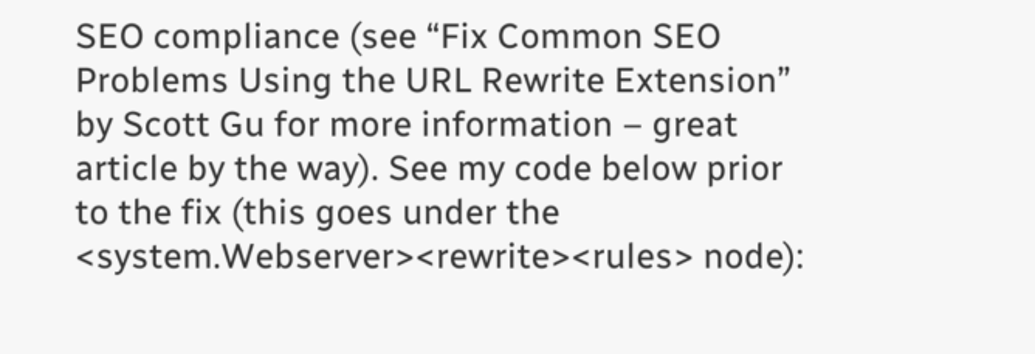SEO compliance (see “Fix Common SEO Problems Using the URL Rewrite Extension” by Scott Gu for more information – great article by the way). See my code below prior to the fix (this goes under the <system.Webserver><rewrite><rules> node):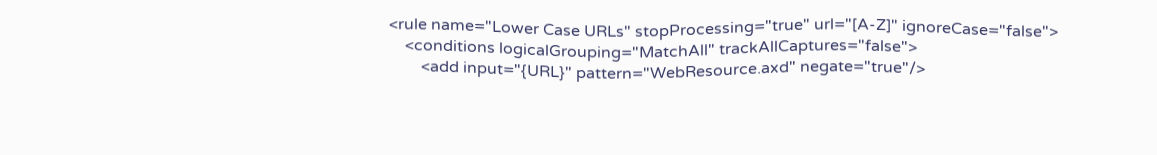<rule name="Lower Case URLs" stopProcessing="true" url="[A-Z]" ignoreCase="false">
    <conditions logicalGrouping="MatchAll" trackAllCaptures="false">
        <add input="{URL}" pattern="WebResource.axd" negate="true"/>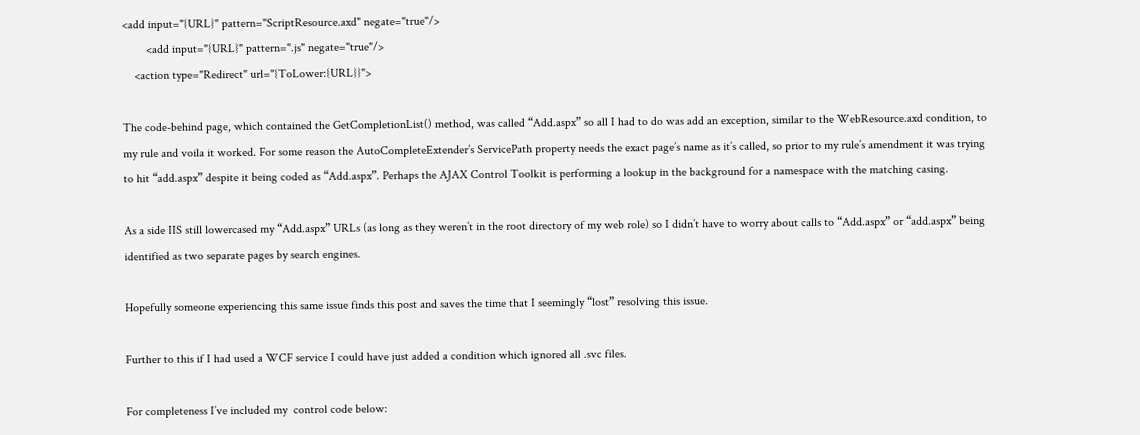<add input="{URL}" pattern="ScriptResource.axd" negate="true"/>
        <add input="{URL}" pattern=".js" negate="true"/>
    <action type="Redirect" url="{ToLower:{URL}}">

The code-behind page, which contained the GetCompletionList() method, was called “Add.aspx” so all I had to do was add an exception, similar to the WebResource.axd condition, to my rule and voila it worked. For some reason the AutoCompleteExtender’s ServicePath property needs the exact page’s name as it’s called, so prior to my rule’s amendment it was trying to hit “add.aspx” despite it being coded as “Add.aspx”. Perhaps the AJAX Control Toolkit is performing a lookup in the background for a namespace with the matching casing.

As a side IIS still lowercased my “Add.aspx” URLs (as long as they weren’t in the root directory of my web role) so I didn’t have to worry about calls to “Add.aspx” or “add.aspx” being identified as two separate pages by search engines.

Hopefully someone experiencing this same issue finds this post and saves the time that I seemingly “lost” resolving this issue.

Further to this if I had used a WCF service I could have just added a condition which ignored all .svc files.

For completeness I’ve included my  control code below: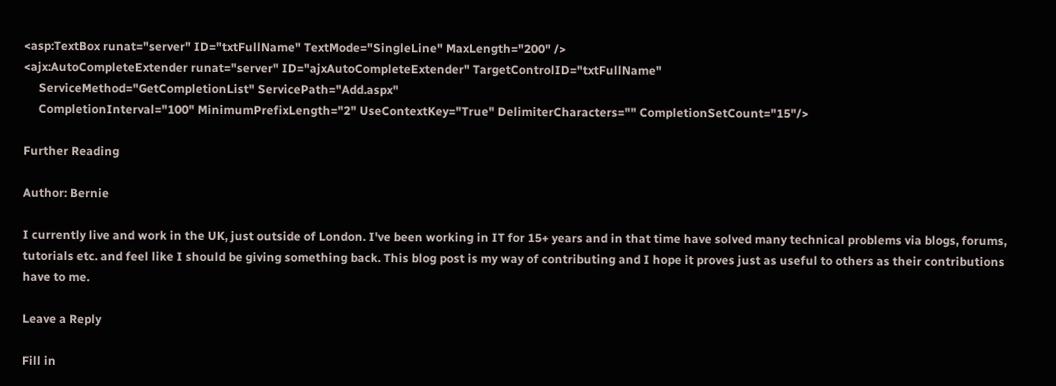<asp:TextBox runat="server" ID="txtFullName" TextMode="SingleLine" MaxLength="200" />
<ajx:AutoCompleteExtender runat="server" ID="ajxAutoCompleteExtender" TargetControlID="txtFullName"
     ServiceMethod="GetCompletionList" ServicePath="Add.aspx"
     CompletionInterval="100" MinimumPrefixLength="2" UseContextKey="True" DelimiterCharacters="" CompletionSetCount="15"/>

Further Reading

Author: Bernie

I currently live and work in the UK, just outside of London. I've been working in IT for 15+ years and in that time have solved many technical problems via blogs, forums, tutorials etc. and feel like I should be giving something back. This blog post is my way of contributing and I hope it proves just as useful to others as their contributions have to me.

Leave a Reply

Fill in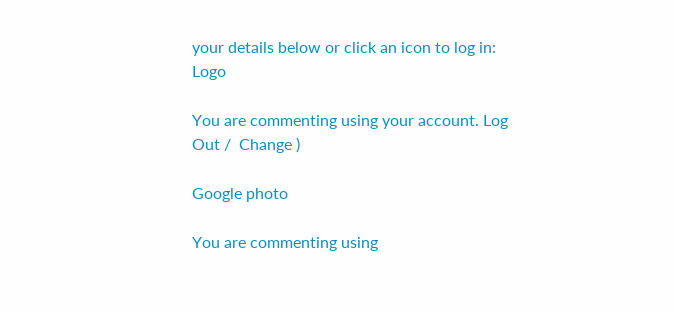your details below or click an icon to log in: Logo

You are commenting using your account. Log Out /  Change )

Google photo

You are commenting using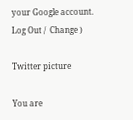your Google account. Log Out /  Change )

Twitter picture

You are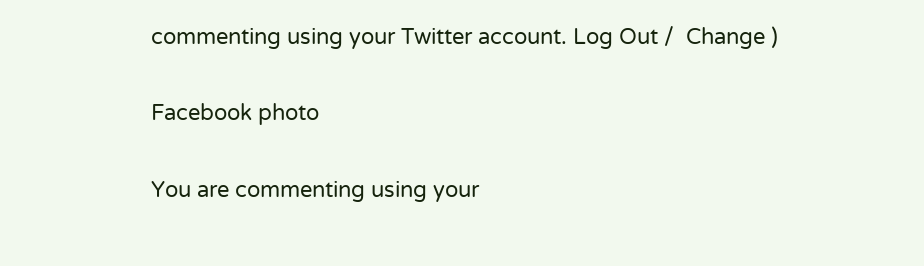commenting using your Twitter account. Log Out /  Change )

Facebook photo

You are commenting using your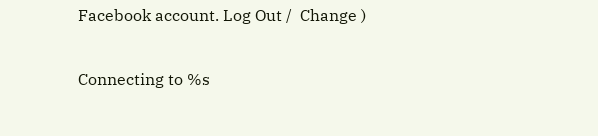Facebook account. Log Out /  Change )

Connecting to %s